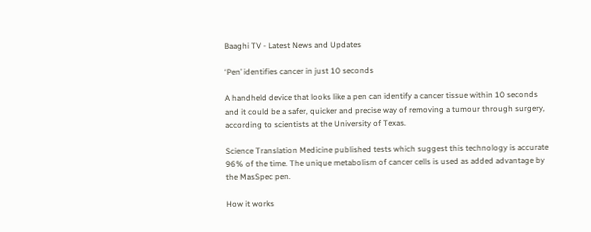Baaghi TV - Latest News and Updates

‘Pen’ identifies cancer in just 10 seconds

A handheld device that looks like a pen can identify a cancer tissue within 10 seconds and it could be a safer, quicker and precise way of removing a tumour through surgery, according to scientists at the University of Texas.

Science Translation Medicine published tests which suggest this technology is accurate 96% of the time. The unique metabolism of cancer cells is used as added advantage by the MasSpec pen.

How it works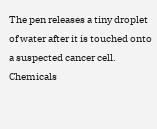The pen releases a tiny droplet of water after it is touched onto a suspected cancer cell. Chemicals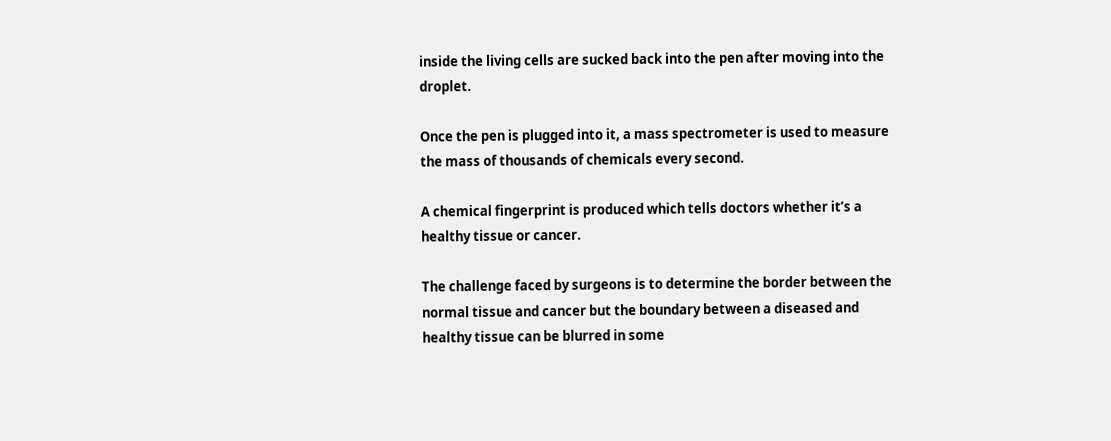inside the living cells are sucked back into the pen after moving into the droplet.

Once the pen is plugged into it, a mass spectrometer is used to measure the mass of thousands of chemicals every second.

A chemical fingerprint is produced which tells doctors whether it’s a healthy tissue or cancer.

The challenge faced by surgeons is to determine the border between the normal tissue and cancer but the boundary between a diseased and healthy tissue can be blurred in some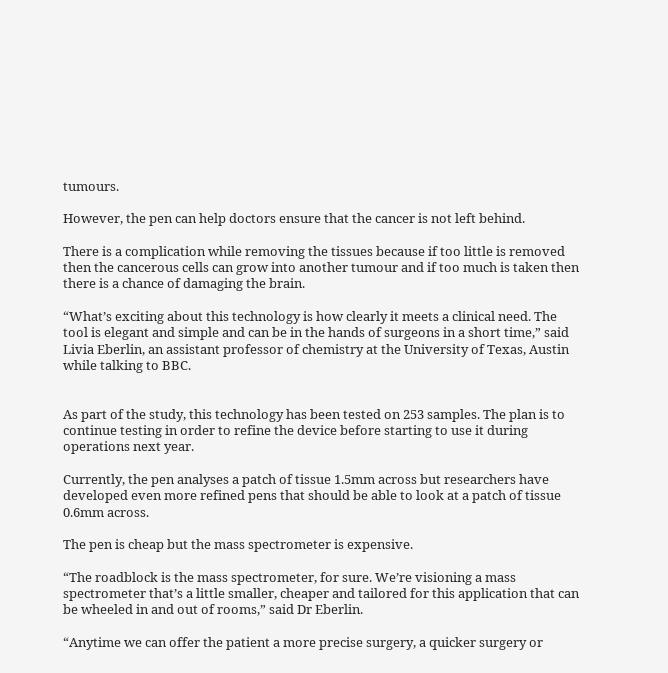tumours.

However, the pen can help doctors ensure that the cancer is not left behind.

There is a complication while removing the tissues because if too little is removed then the cancerous cells can grow into another tumour and if too much is taken then there is a chance of damaging the brain.

“What’s exciting about this technology is how clearly it meets a clinical need. The tool is elegant and simple and can be in the hands of surgeons in a short time,” said Livia Eberlin, an assistant professor of chemistry at the University of Texas, Austin while talking to BBC.


As part of the study, this technology has been tested on 253 samples. The plan is to continue testing in order to refine the device before starting to use it during operations next year.

Currently, the pen analyses a patch of tissue 1.5mm across but researchers have developed even more refined pens that should be able to look at a patch of tissue 0.6mm across.

The pen is cheap but the mass spectrometer is expensive.

“The roadblock is the mass spectrometer, for sure. We’re visioning a mass spectrometer that’s a little smaller, cheaper and tailored for this application that can be wheeled in and out of rooms,” said Dr Eberlin.

“Anytime we can offer the patient a more precise surgery, a quicker surgery or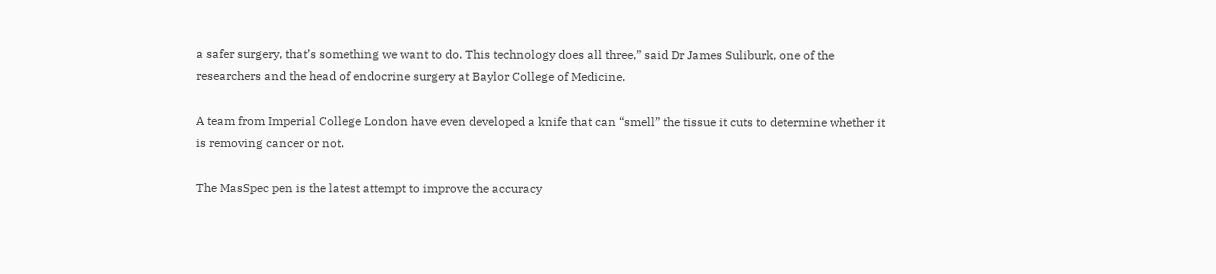a safer surgery, that’s something we want to do. This technology does all three,” said Dr James Suliburk, one of the researchers and the head of endocrine surgery at Baylor College of Medicine.

A team from Imperial College London have even developed a knife that can “smell” the tissue it cuts to determine whether it is removing cancer or not.

The MasSpec pen is the latest attempt to improve the accuracy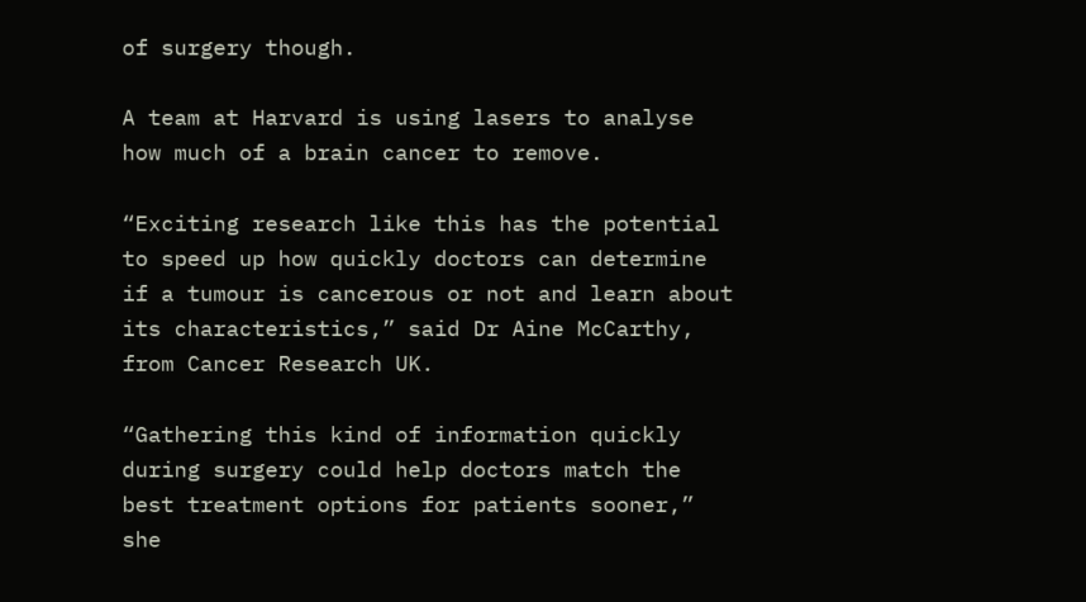of surgery though.

A team at Harvard is using lasers to analyse how much of a brain cancer to remove.

“Exciting research like this has the potential to speed up how quickly doctors can determine if a tumour is cancerous or not and learn about its characteristics,” said Dr Aine McCarthy, from Cancer Research UK.

“Gathering this kind of information quickly during surgery could help doctors match the best treatment options for patients sooner,” she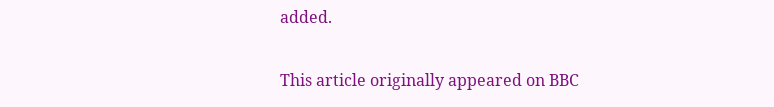added.

This article originally appeared on BBC